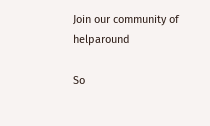Join our community of helparound

So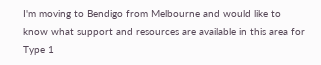I'm moving to Bendigo from Melbourne and would like to know what support and resources are available in this area for Type 1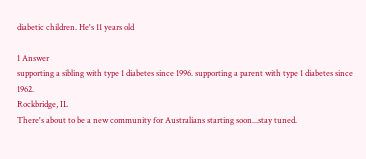diabetic children. He's 11 years old

1 Answer
supporting a sibling with type 1 diabetes since 1996. supporting a parent with type 1 diabetes since 1962.
Rockbridge, IL
There's about to be a new community for Australians starting soon...stay tuned.